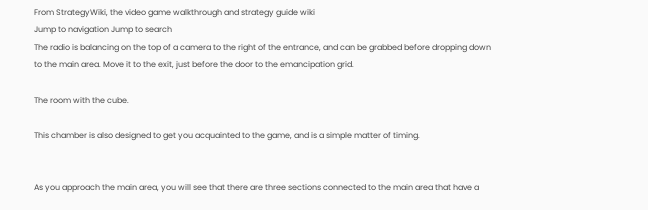From StrategyWiki, the video game walkthrough and strategy guide wiki
Jump to navigation Jump to search
The radio is balancing on the top of a camera to the right of the entrance, and can be grabbed before dropping down to the main area. Move it to the exit, just before the door to the emancipation grid.

The room with the cube.

This chamber is also designed to get you acquainted to the game, and is a simple matter of timing.


As you approach the main area, you will see that there are three sections connected to the main area that have a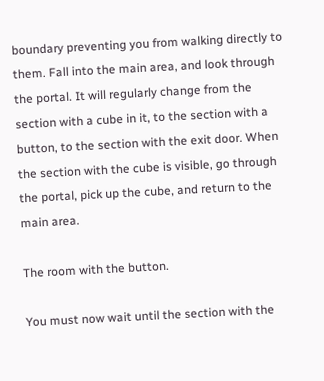boundary preventing you from walking directly to them. Fall into the main area, and look through the portal. It will regularly change from the section with a cube in it, to the section with a button, to the section with the exit door. When the section with the cube is visible, go through the portal, pick up the cube, and return to the main area.

The room with the button.

You must now wait until the section with the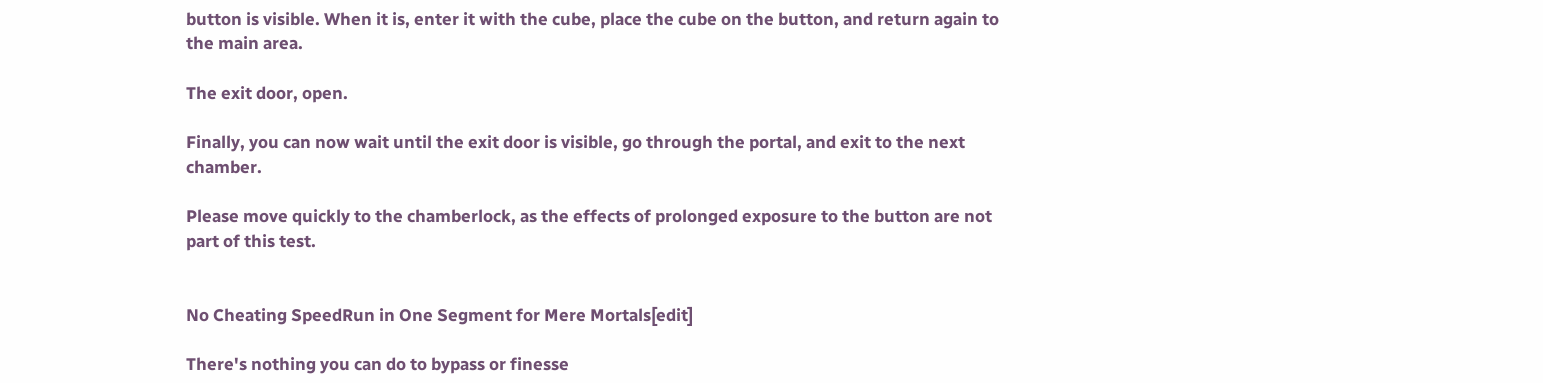button is visible. When it is, enter it with the cube, place the cube on the button, and return again to the main area.

The exit door, open.

Finally, you can now wait until the exit door is visible, go through the portal, and exit to the next chamber.

Please move quickly to the chamberlock, as the effects of prolonged exposure to the button are not part of this test.


No Cheating SpeedRun in One Segment for Mere Mortals[edit]

There's nothing you can do to bypass or finesse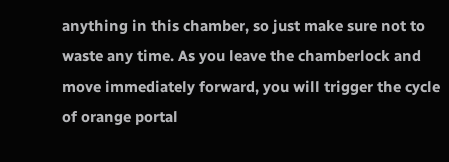anything in this chamber, so just make sure not to waste any time. As you leave the chamberlock and move immediately forward, you will trigger the cycle of orange portal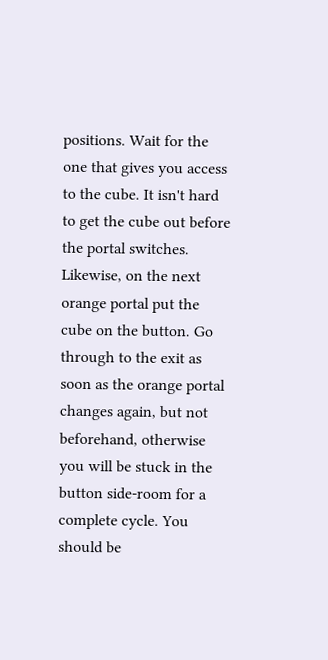positions. Wait for the one that gives you access to the cube. It isn't hard to get the cube out before the portal switches. Likewise, on the next orange portal put the cube on the button. Go through to the exit as soon as the orange portal changes again, but not beforehand, otherwise you will be stuck in the button side-room for a complete cycle. You should be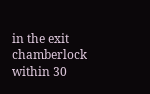in the exit chamberlock within 30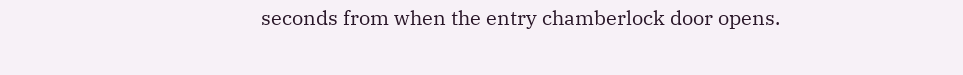seconds from when the entry chamberlock door opens.